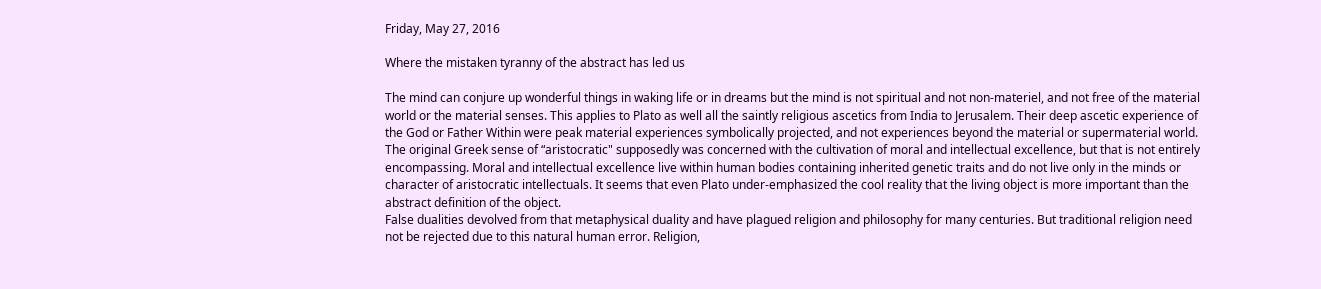Friday, May 27, 2016

Where the mistaken tyranny of the abstract has led us

The mind can conjure up wonderful things in waking life or in dreams but the mind is not spiritual and not non-materiel, and not free of the material world or the material senses. This applies to Plato as well all the saintly religious ascetics from India to Jerusalem. Their deep ascetic experience of the God or Father Within were peak material experiences symbolically projected, and not experiences beyond the material or supermaterial world.
The original Greek sense of “aristocratic" supposedly was concerned with the cultivation of moral and intellectual excellence, but that is not entirely encompassing. Moral and intellectual excellence live within human bodies containing inherited genetic traits and do not live only in the minds or character of aristocratic intellectuals. It seems that even Plato under-emphasized the cool reality that the living object is more important than the abstract definition of the object.
False dualities devolved from that metaphysical duality and have plagued religion and philosophy for many centuries. But traditional religion need not be rejected due to this natural human error. Religion,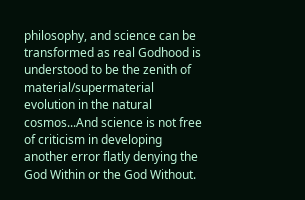philosophy, and science can be transformed as real Godhood is understood to be the zenith of material/supermaterial evolution in the natural cosmos...And science is not free of criticism in developing another error flatly denying the God Within or the God Without.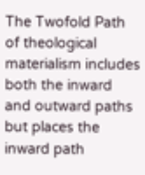The Twofold Path of theological materialism includes both the inward and outward paths but places the inward path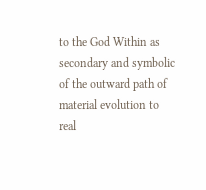to the God Within as secondary and symbolic of the outward path of material evolution to real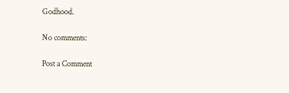Godhood.

No comments:

Post a Comment